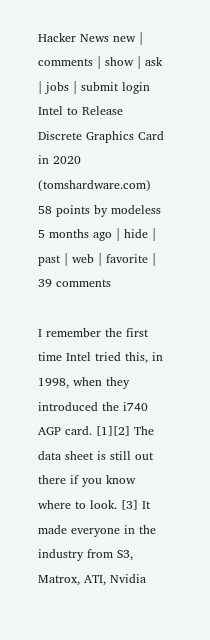Hacker News new | comments | show | ask | jobs | submit login
Intel to Release Discrete Graphics Card in 2020 (tomshardware.com)
58 points by modeless 5 months ago | hide | past | web | favorite | 39 comments

I remember the first time Intel tried this, in 1998, when they introduced the i740 AGP card. [1][2] The data sheet is still out there if you know where to look. [3] It made everyone in the industry from S3, Matrox, ATI, Nvidia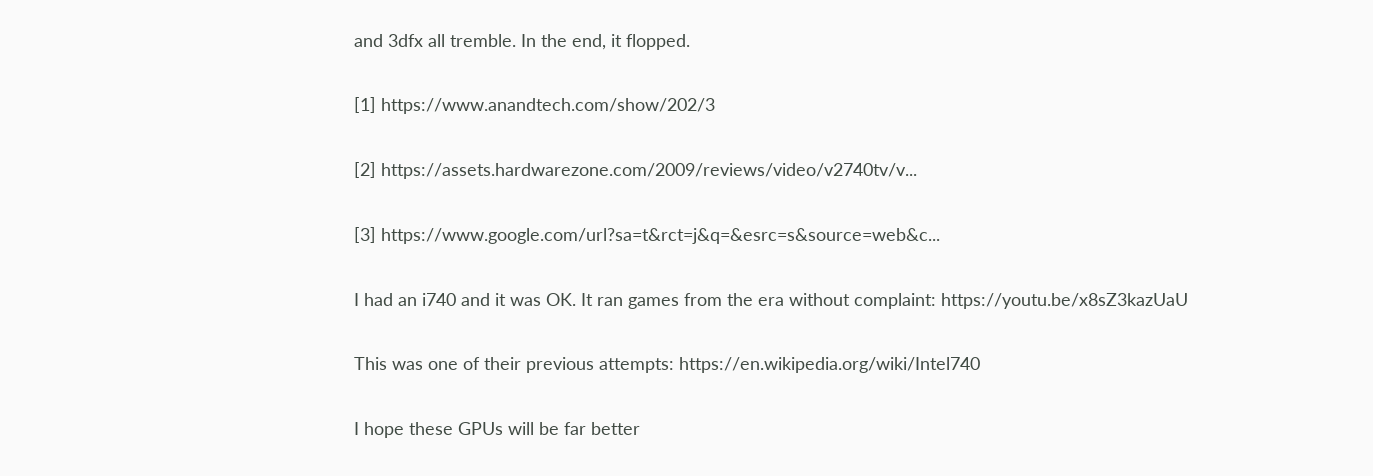and 3dfx all tremble. In the end, it flopped.

[1] https://www.anandtech.com/show/202/3

[2] https://assets.hardwarezone.com/2009/reviews/video/v2740tv/v...

[3] https://www.google.com/url?sa=t&rct=j&q=&esrc=s&source=web&c...

I had an i740 and it was OK. It ran games from the era without complaint: https://youtu.be/x8sZ3kazUaU

This was one of their previous attempts: https://en.wikipedia.org/wiki/Intel740

I hope these GPUs will be far better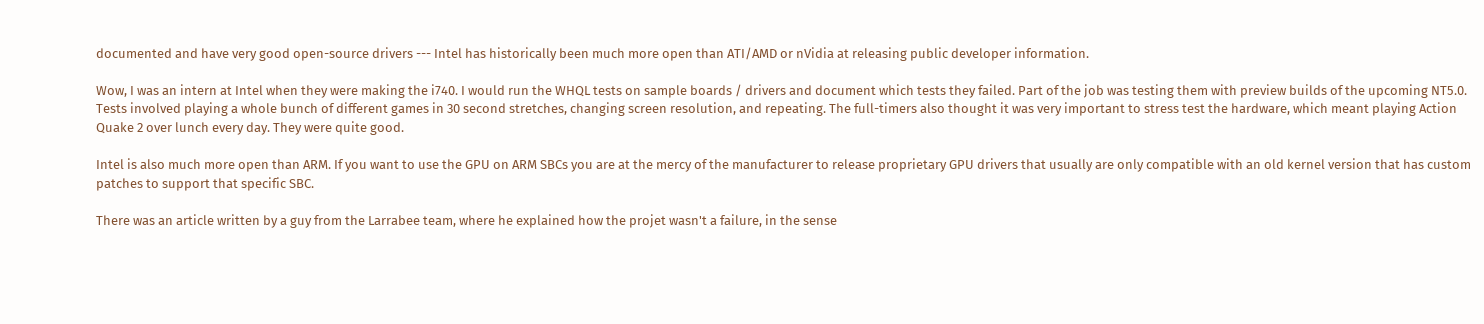documented and have very good open-source drivers --- Intel has historically been much more open than ATI/AMD or nVidia at releasing public developer information.

Wow, I was an intern at Intel when they were making the i740. I would run the WHQL tests on sample boards / drivers and document which tests they failed. Part of the job was testing them with preview builds of the upcoming NT5.0. Tests involved playing a whole bunch of different games in 30 second stretches, changing screen resolution, and repeating. The full-timers also thought it was very important to stress test the hardware, which meant playing Action Quake 2 over lunch every day. They were quite good.

Intel is also much more open than ARM. If you want to use the GPU on ARM SBCs you are at the mercy of the manufacturer to release proprietary GPU drivers that usually are only compatible with an old kernel version that has custom patches to support that specific SBC.

There was an article written by a guy from the Larrabee team, where he explained how the projet wasn't a failure, in the sense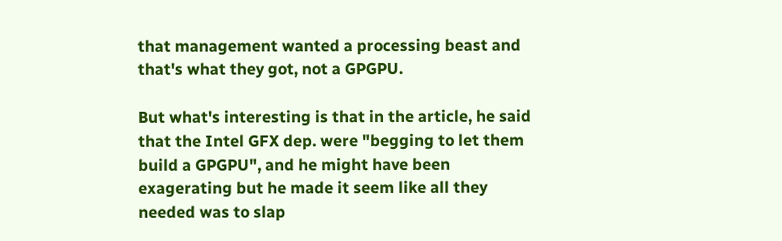that management wanted a processing beast and that's what they got, not a GPGPU.

But what's interesting is that in the article, he said that the Intel GFX dep. were "begging to let them build a GPGPU", and he might have been exagerating but he made it seem like all they needed was to slap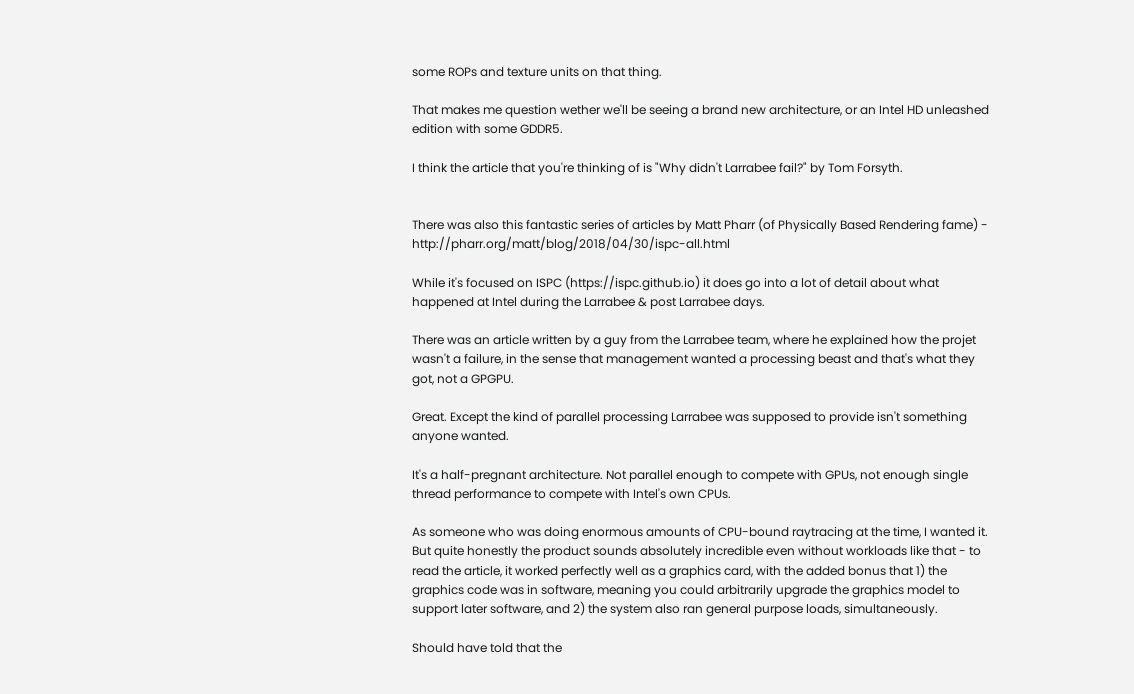some ROPs and texture units on that thing.

That makes me question wether we'll be seeing a brand new architecture, or an Intel HD unleashed edition with some GDDR5.

I think the article that you're thinking of is "Why didn't Larrabee fail?" by Tom Forsyth.


There was also this fantastic series of articles by Matt Pharr (of Physically Based Rendering fame) - http://pharr.org/matt/blog/2018/04/30/ispc-all.html

While it's focused on ISPC (https://ispc.github.io) it does go into a lot of detail about what happened at Intel during the Larrabee & post Larrabee days.

There was an article written by a guy from the Larrabee team, where he explained how the projet wasn't a failure, in the sense that management wanted a processing beast and that's what they got, not a GPGPU.

Great. Except the kind of parallel processing Larrabee was supposed to provide isn't something anyone wanted.

It's a half-pregnant architecture. Not parallel enough to compete with GPUs, not enough single thread performance to compete with Intel's own CPUs.

As someone who was doing enormous amounts of CPU-bound raytracing at the time, I wanted it. But quite honestly the product sounds absolutely incredible even without workloads like that - to read the article, it worked perfectly well as a graphics card, with the added bonus that 1) the graphics code was in software, meaning you could arbitrarily upgrade the graphics model to support later software, and 2) the system also ran general purpose loads, simultaneously.

Should have told that the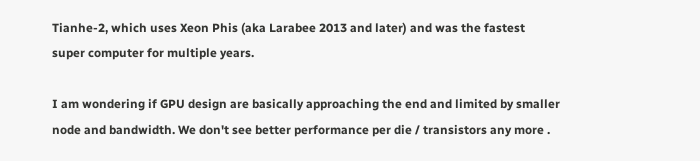Tianhe-2, which uses Xeon Phis (aka Larabee 2013 and later) and was the fastest super computer for multiple years.

I am wondering if GPU design are basically approaching the end and limited by smaller node and bandwidth. We don't see better performance per die / transistors any more .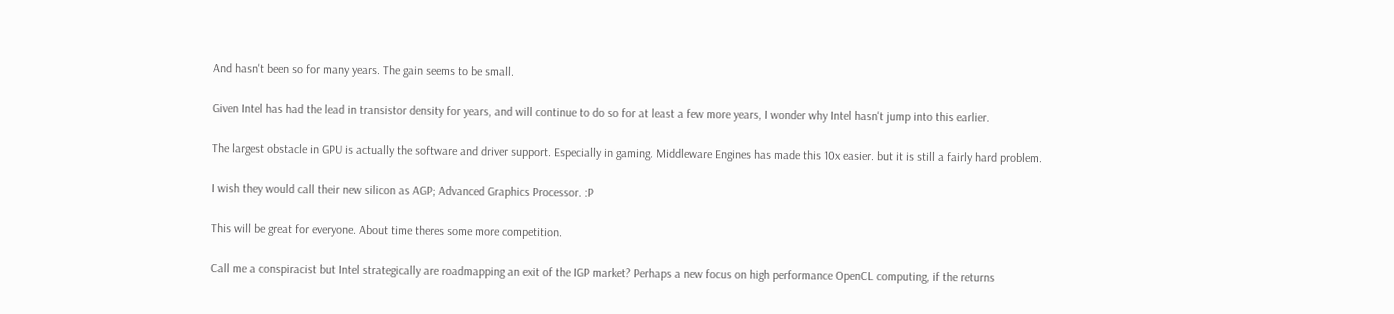And hasn't been so for many years. The gain seems to be small.

Given Intel has had the lead in transistor density for years, and will continue to do so for at least a few more years, I wonder why Intel hasn't jump into this earlier.

The largest obstacle in GPU is actually the software and driver support. Especially in gaming. Middleware Engines has made this 10x easier. but it is still a fairly hard problem.

I wish they would call their new silicon as AGP; Advanced Graphics Processor. :P

This will be great for everyone. About time theres some more competition.

Call me a conspiracist but Intel strategically are roadmapping an exit of the IGP market? Perhaps a new focus on high performance OpenCL computing, if the returns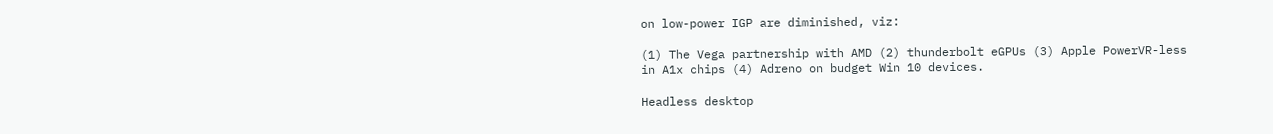on low-power IGP are diminished, viz:

(1) The Vega partnership with AMD (2) thunderbolt eGPUs (3) Apple PowerVR-less in A1x chips (4) Adreno on budget Win 10 devices.

Headless desktop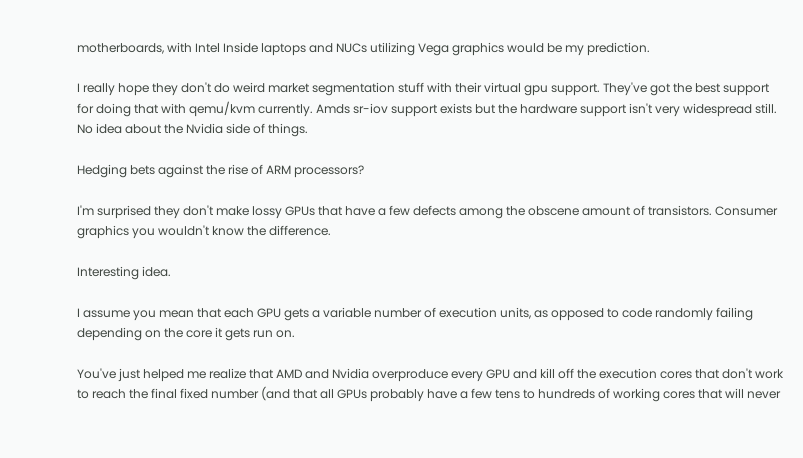motherboards, with Intel Inside laptops and NUCs utilizing Vega graphics would be my prediction.

I really hope they don't do weird market segmentation stuff with their virtual gpu support. They've got the best support for doing that with qemu/kvm currently. Amds sr-iov support exists but the hardware support isn't very widespread still. No idea about the Nvidia side of things.

Hedging bets against the rise of ARM processors?

I'm surprised they don't make lossy GPUs that have a few defects among the obscene amount of transistors. Consumer graphics you wouldn't know the difference.

Interesting idea.

I assume you mean that each GPU gets a variable number of execution units, as opposed to code randomly failing depending on the core it gets run on.

You've just helped me realize that AMD and Nvidia overproduce every GPU and kill off the execution cores that don't work to reach the final fixed number (and that all GPUs probably have a few tens to hundreds of working cores that will never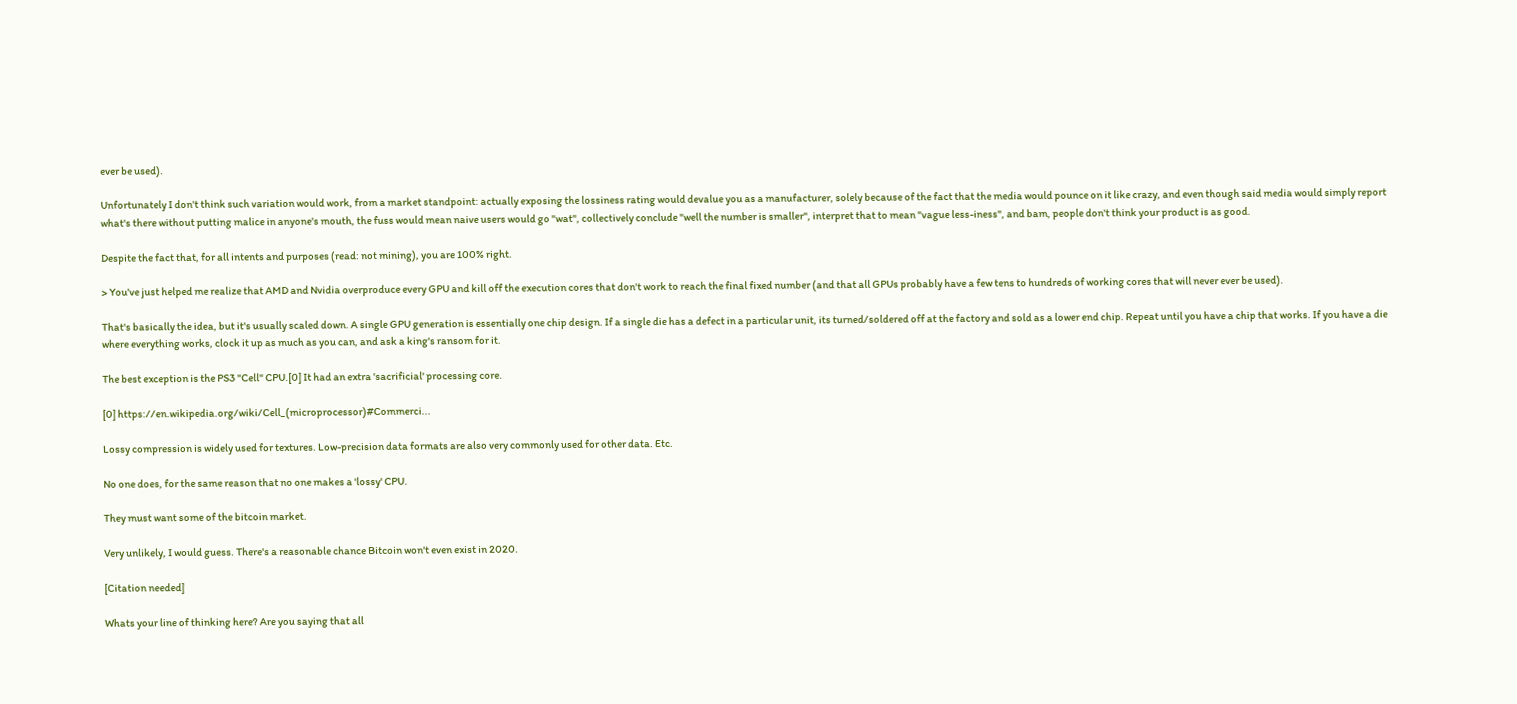ever be used).

Unfortunately I don't think such variation would work, from a market standpoint: actually exposing the lossiness rating would devalue you as a manufacturer, solely because of the fact that the media would pounce on it like crazy, and even though said media would simply report what's there without putting malice in anyone's mouth, the fuss would mean naive users would go "wat", collectively conclude "well the number is smaller", interpret that to mean "vague less-iness", and bam, people don't think your product is as good.

Despite the fact that, for all intents and purposes (read: not mining), you are 100% right.

> You've just helped me realize that AMD and Nvidia overproduce every GPU and kill off the execution cores that don't work to reach the final fixed number (and that all GPUs probably have a few tens to hundreds of working cores that will never ever be used).

That's basically the idea, but it's usually scaled down. A single GPU generation is essentially one chip design. If a single die has a defect in a particular unit, its turned/soldered off at the factory and sold as a lower end chip. Repeat until you have a chip that works. If you have a die where everything works, clock it up as much as you can, and ask a king's ransom for it.

The best exception is the PS3 "Cell" CPU.[0] It had an extra 'sacrificial' processing core.

[0] https://en.wikipedia.org/wiki/Cell_(microprocessor)#Commerci...

Lossy compression is widely used for textures. Low-precision data formats are also very commonly used for other data. Etc.

No one does, for the same reason that no one makes a 'lossy' CPU.

They must want some of the bitcoin market.

Very unlikely, I would guess. There's a reasonable chance Bitcoin won't even exist in 2020.

[Citation needed]

Whats your line of thinking here? Are you saying that all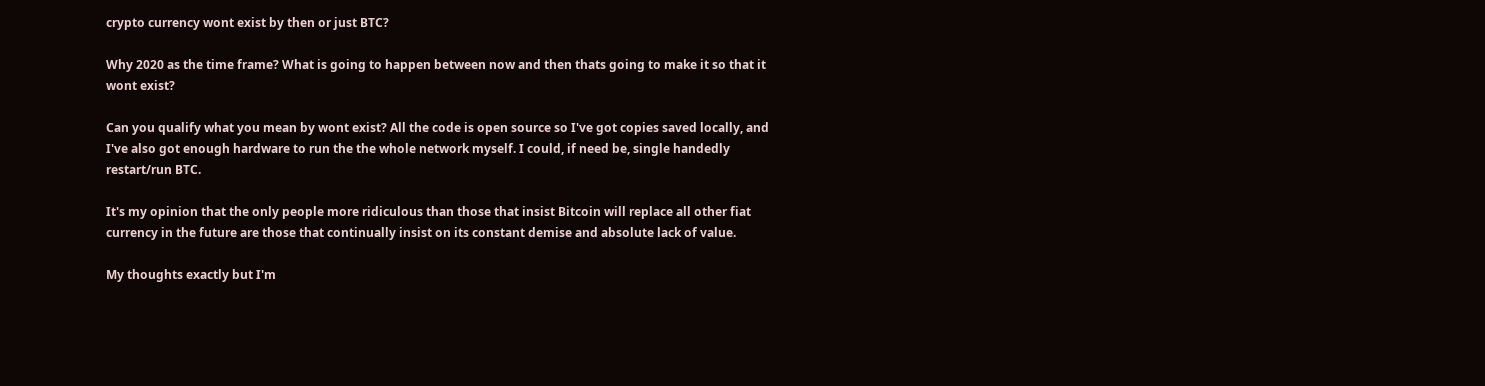crypto currency wont exist by then or just BTC?

Why 2020 as the time frame? What is going to happen between now and then thats going to make it so that it wont exist?

Can you qualify what you mean by wont exist? All the code is open source so I've got copies saved locally, and I've also got enough hardware to run the the whole network myself. I could, if need be, single handedly restart/run BTC.

It's my opinion that the only people more ridiculous than those that insist Bitcoin will replace all other fiat currency in the future are those that continually insist on its constant demise and absolute lack of value.

My thoughts exactly but I'm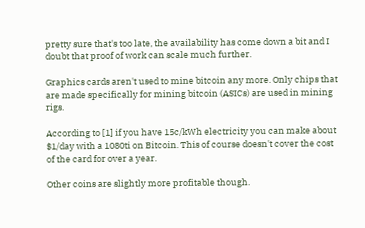pretty sure that's too late, the availability has come down a bit and I doubt that proof of work can scale much further.

Graphics cards aren't used to mine bitcoin any more. Only chips that are made specifically for mining bitcoin (ASICs) are used in mining rigs.

According to [1] if you have 15c/kWh electricity you can make about $1/day with a 1080ti on Bitcoin. This of course doesn't cover the cost of the card for over a year.

Other coins are slightly more profitable though.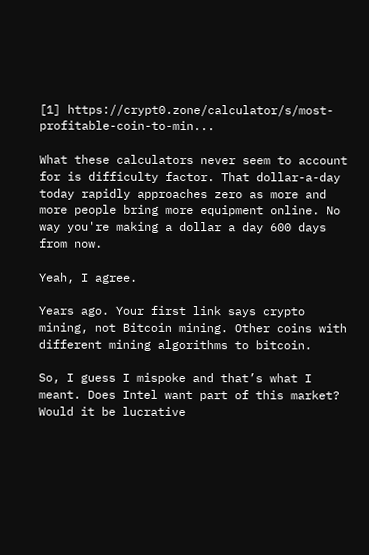[1] https://crypt0.zone/calculator/s/most-profitable-coin-to-min...

What these calculators never seem to account for is difficulty factor. That dollar-a-day today rapidly approaches zero as more and more people bring more equipment online. No way you're making a dollar a day 600 days from now.

Yeah, I agree.

Years ago. Your first link says crypto mining, not Bitcoin mining. Other coins with different mining algorithms to bitcoin.

So, I guess I mispoke and that’s what I meant. Does Intel want part of this market? Would it be lucrative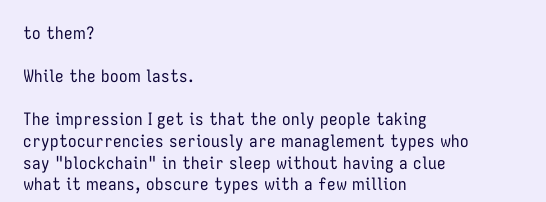to them?

While the boom lasts.

The impression I get is that the only people taking cryptocurrencies seriously are managlement types who say "blockchain" in their sleep without having a clue what it means, obscure types with a few million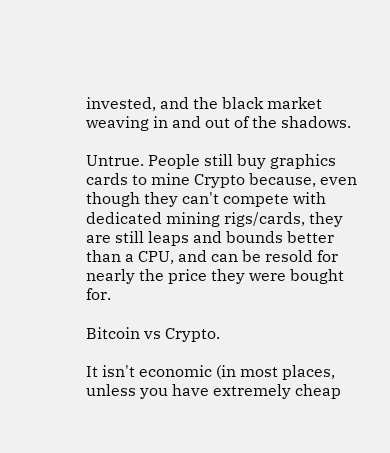invested, and the black market weaving in and out of the shadows.

Untrue. People still buy graphics cards to mine Crypto because, even though they can't compete with dedicated mining rigs/cards, they are still leaps and bounds better than a CPU, and can be resold for nearly the price they were bought for.

Bitcoin vs Crypto.

It isn't economic (in most places, unless you have extremely cheap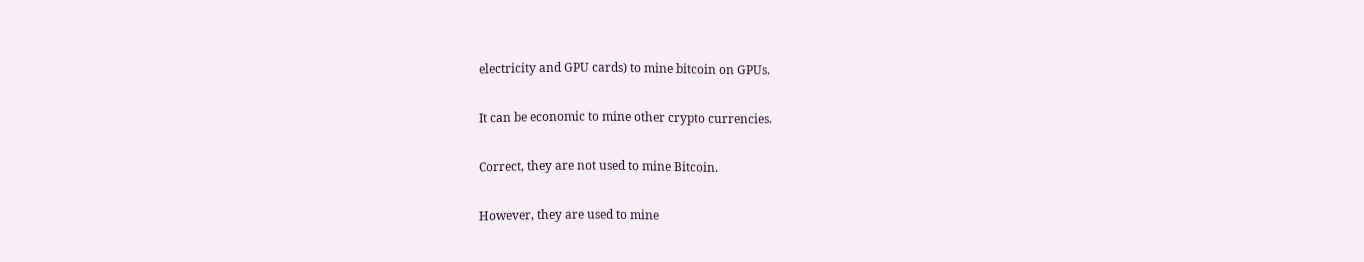electricity and GPU cards) to mine bitcoin on GPUs.

It can be economic to mine other crypto currencies.

Correct, they are not used to mine Bitcoin.

However, they are used to mine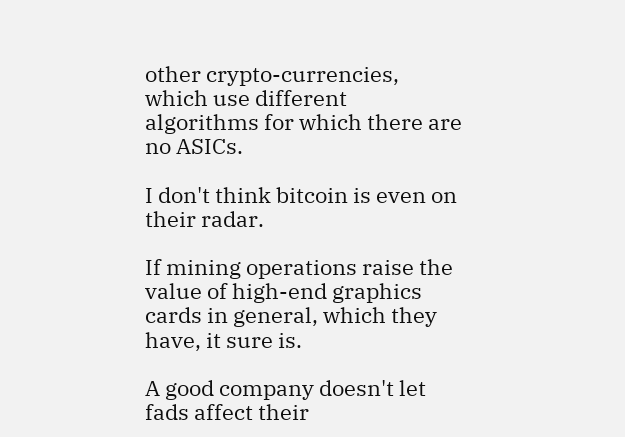other crypto-currencies, which use different algorithms for which there are no ASICs.

I don't think bitcoin is even on their radar.

If mining operations raise the value of high-end graphics cards in general, which they have, it sure is.

A good company doesn't let fads affect their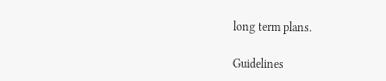long term plans.

Guidelines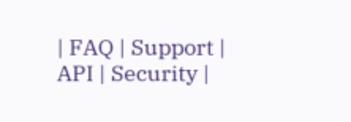| FAQ | Support | API | Security |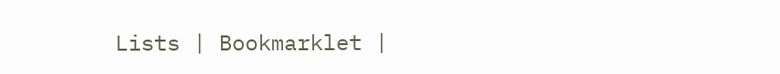Lists | Bookmarklet |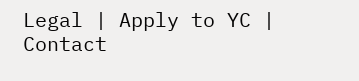Legal | Apply to YC | Contact